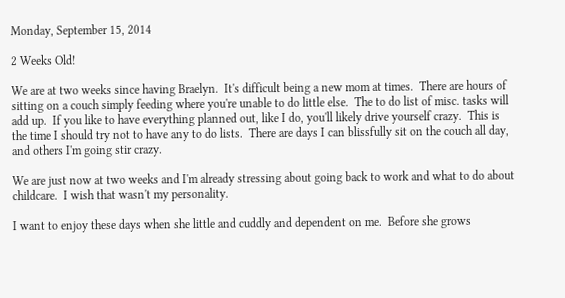Monday, September 15, 2014

2 Weeks Old!

We are at two weeks since having Braelyn.  It's difficult being a new mom at times.  There are hours of sitting on a couch simply feeding where you're unable to do little else.  The to do list of misc. tasks will add up.  If you like to have everything planned out, like I do, you'll likely drive yourself crazy.  This is the time I should try not to have any to do lists.  There are days I can blissfully sit on the couch all day, and others I'm going stir crazy.

We are just now at two weeks and I'm already stressing about going back to work and what to do about childcare.  I wish that wasn't my personality.

I want to enjoy these days when she little and cuddly and dependent on me.  Before she grows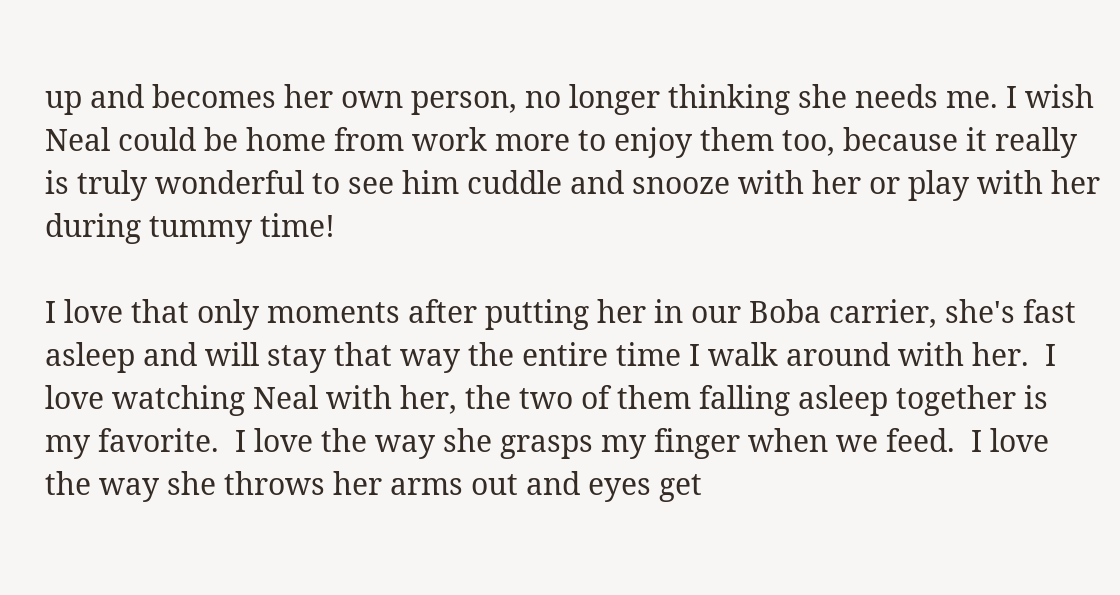up and becomes her own person, no longer thinking she needs me. I wish Neal could be home from work more to enjoy them too, because it really is truly wonderful to see him cuddle and snooze with her or play with her during tummy time!

I love that only moments after putting her in our Boba carrier, she's fast asleep and will stay that way the entire time I walk around with her.  I love watching Neal with her, the two of them falling asleep together is my favorite.  I love the way she grasps my finger when we feed.  I love the way she throws her arms out and eyes get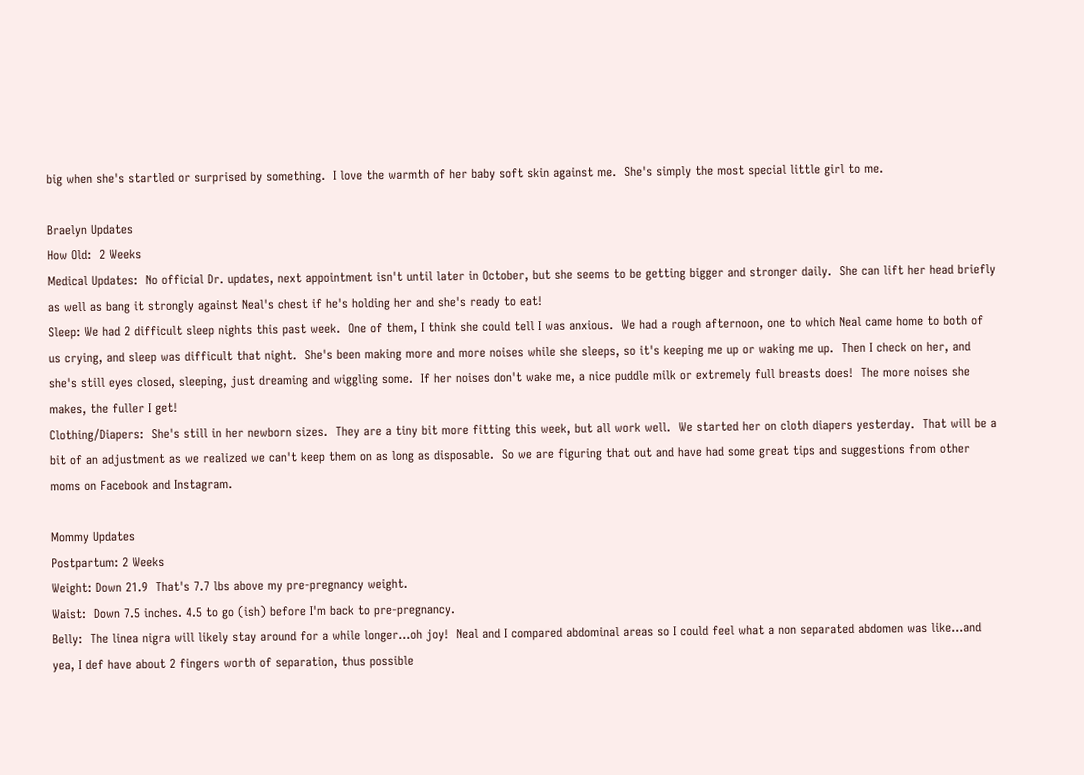big when she's startled or surprised by something.  I love the warmth of her baby soft skin against me.  She's simply the most special little girl to me.

Braelyn Updates
How Old:  2 Weeks
Medical Updates:  No official Dr. updates, next appointment isn't until later in October, but she seems to be getting bigger and stronger daily.  She can lift her head briefly as well as bang it strongly against Neal's chest if he's holding her and she's ready to eat!
Sleep: We had 2 difficult sleep nights this past week.  One of them, I think she could tell I was anxious.  We had a rough afternoon, one to which Neal came home to both of us crying, and sleep was difficult that night.  She's been making more and more noises while she sleeps, so it's keeping me up or waking me up.  Then I check on her, and she's still eyes closed, sleeping, just dreaming and wiggling some.  If her noises don't wake me, a nice puddle milk or extremely full breasts does!  The more noises she makes, the fuller I get!
Clothing/Diapers:  She's still in her newborn sizes.  They are a tiny bit more fitting this week, but all work well.  We started her on cloth diapers yesterday.  That will be a bit of an adjustment as we realized we can't keep them on as long as disposable.  So we are figuring that out and have had some great tips and suggestions from other moms on Facebook and Instagram.

Mommy Updates
Postpartum: 2 Weeks
Weight: Down 21.9  That's 7.7 lbs above my pre-pregnancy weight.
Waist:  Down 7.5 inches. 4.5 to go (ish) before I'm back to pre-pregnancy.
Belly:  The linea nigra will likely stay around for a while longer...oh joy!  Neal and I compared abdominal areas so I could feel what a non separated abdomen was like...and yea, I def have about 2 fingers worth of separation, thus possible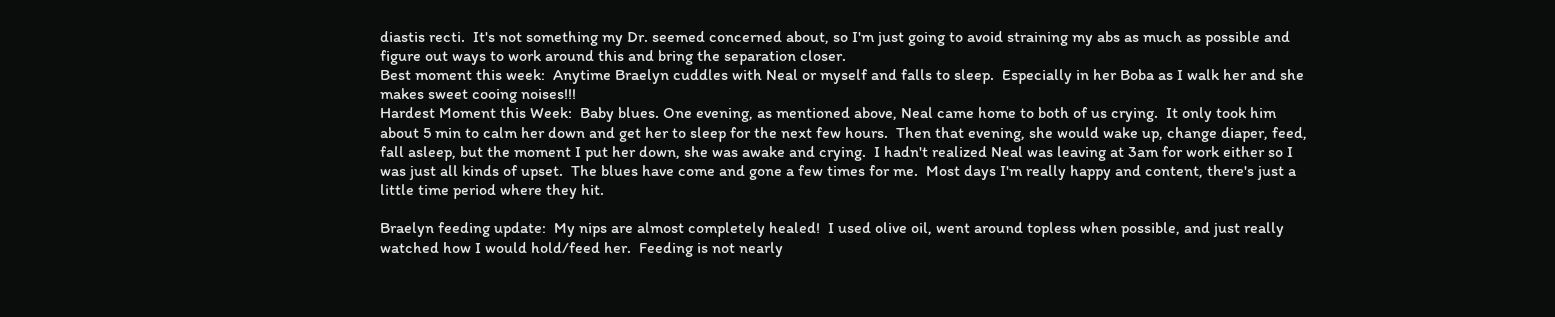diastis recti.  It's not something my Dr. seemed concerned about, so I'm just going to avoid straining my abs as much as possible and figure out ways to work around this and bring the separation closer.
Best moment this week:  Anytime Braelyn cuddles with Neal or myself and falls to sleep.  Especially in her Boba as I walk her and she makes sweet cooing noises!!!
Hardest Moment this Week:  Baby blues. One evening, as mentioned above, Neal came home to both of us crying.  It only took him about 5 min to calm her down and get her to sleep for the next few hours.  Then that evening, she would wake up, change diaper, feed, fall asleep, but the moment I put her down, she was awake and crying.  I hadn't realized Neal was leaving at 3am for work either so I was just all kinds of upset.  The blues have come and gone a few times for me.  Most days I'm really happy and content, there's just a little time period where they hit.

Braelyn feeding update:  My nips are almost completely healed!  I used olive oil, went around topless when possible, and just really watched how I would hold/feed her.  Feeding is not nearly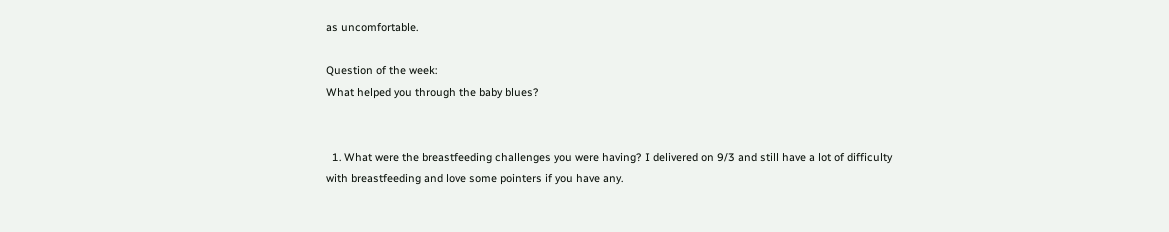as uncomfortable.

Question of the week:
What helped you through the baby blues?


  1. What were the breastfeeding challenges you were having? I delivered on 9/3 and still have a lot of difficulty with breastfeeding and love some pointers if you have any.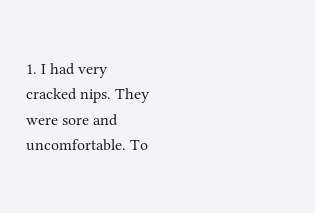1. I had very cracked nips. They were sore and uncomfortable. To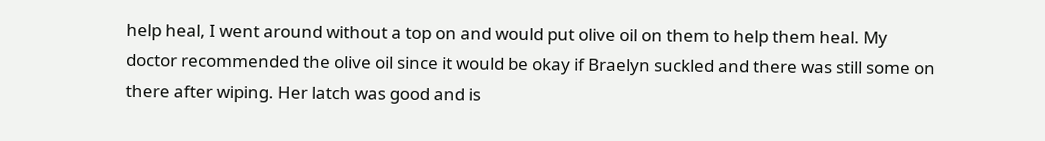help heal, I went around without a top on and would put olive oil on them to help them heal. My doctor recommended the olive oil since it would be okay if Braelyn suckled and there was still some on there after wiping. Her latch was good and is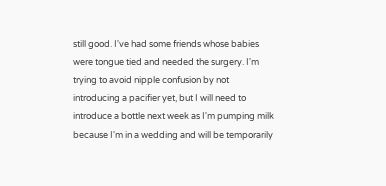still good. I've had some friends whose babies were tongue tied and needed the surgery. I'm trying to avoid nipple confusion by not introducing a pacifier yet, but I will need to introduce a bottle next week as I'm pumping milk because I'm in a wedding and will be temporarily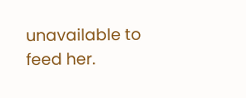unavailable to feed her.